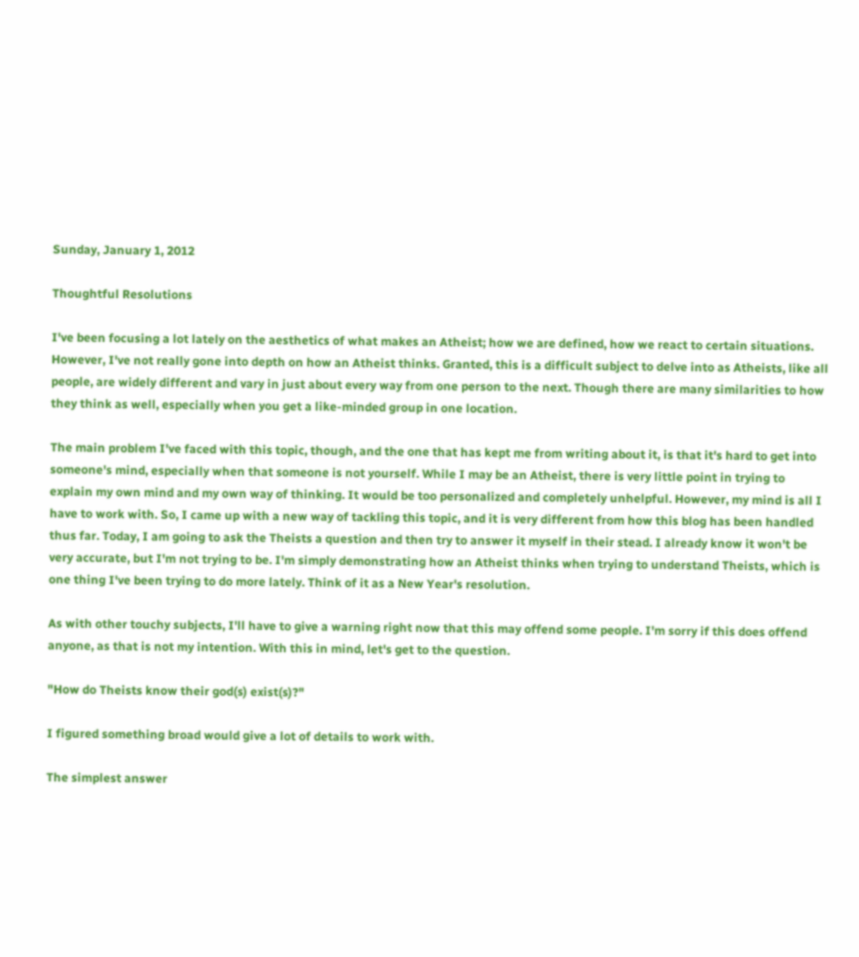Sunday, January 1, 2012

Thoughtful Resolutions

I've been focusing a lot lately on the aesthetics of what makes an Atheist; how we are defined, how we react to certain situations. However, I've not really gone into depth on how an Atheist thinks. Granted, this is a difficult subject to delve into as Atheists, like all people, are widely different and vary in just about every way from one person to the next. Though there are many similarities to how they think as well, especially when you get a like-minded group in one location.

The main problem I've faced with this topic, though, and the one that has kept me from writing about it, is that it's hard to get into someone's mind, especially when that someone is not yourself. While I may be an Atheist, there is very little point in trying to explain my own mind and my own way of thinking. It would be too personalized and completely unhelpful. However, my mind is all I have to work with. So, I came up with a new way of tackling this topic, and it is very different from how this blog has been handled thus far. Today, I am going to ask the Theists a question and then try to answer it myself in their stead. I already know it won't be very accurate, but I'm not trying to be. I'm simply demonstrating how an Atheist thinks when trying to understand Theists, which is one thing I've been trying to do more lately. Think of it as a New Year's resolution.

As with other touchy subjects, I'll have to give a warning right now that this may offend some people. I'm sorry if this does offend anyone, as that is not my intention. With this in mind, let's get to the question.

"How do Theists know their god(s) exist(s)?"

I figured something broad would give a lot of details to work with.

The simplest answer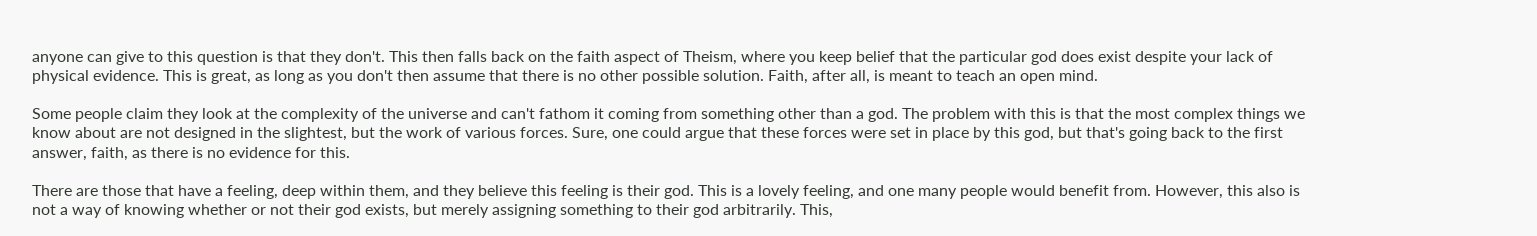anyone can give to this question is that they don't. This then falls back on the faith aspect of Theism, where you keep belief that the particular god does exist despite your lack of physical evidence. This is great, as long as you don't then assume that there is no other possible solution. Faith, after all, is meant to teach an open mind.

Some people claim they look at the complexity of the universe and can't fathom it coming from something other than a god. The problem with this is that the most complex things we know about are not designed in the slightest, but the work of various forces. Sure, one could argue that these forces were set in place by this god, but that's going back to the first answer, faith, as there is no evidence for this.

There are those that have a feeling, deep within them, and they believe this feeling is their god. This is a lovely feeling, and one many people would benefit from. However, this also is not a way of knowing whether or not their god exists, but merely assigning something to their god arbitrarily. This,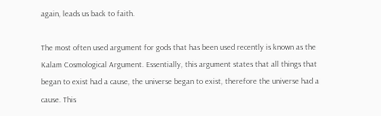again, leads us back to faith.

The most often used argument for gods that has been used recently is known as the Kalam Cosmological Argument. Essentially, this argument states that all things that began to exist had a cause, the universe began to exist, therefore the universe had a cause. This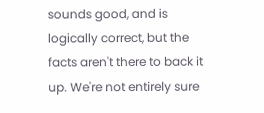sounds good, and is logically correct, but the facts aren't there to back it up. We're not entirely sure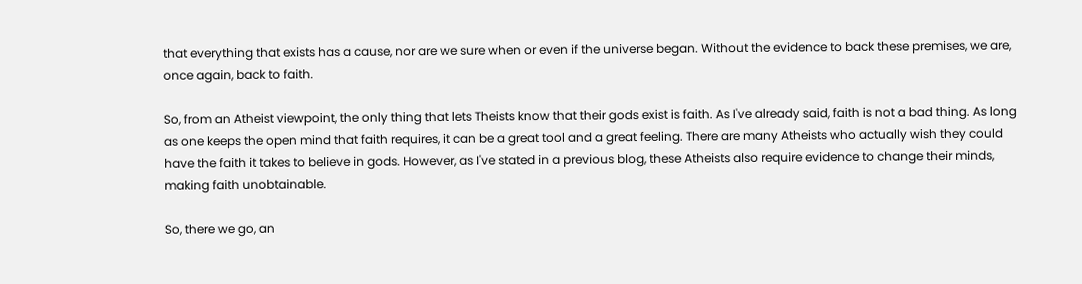that everything that exists has a cause, nor are we sure when or even if the universe began. Without the evidence to back these premises, we are, once again, back to faith.

So, from an Atheist viewpoint, the only thing that lets Theists know that their gods exist is faith. As I've already said, faith is not a bad thing. As long as one keeps the open mind that faith requires, it can be a great tool and a great feeling. There are many Atheists who actually wish they could have the faith it takes to believe in gods. However, as I've stated in a previous blog, these Atheists also require evidence to change their minds, making faith unobtainable.

So, there we go, an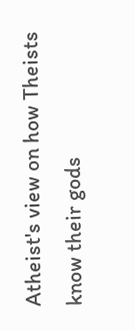Atheist's view on how Theists know their gods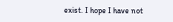exist. I hope I have not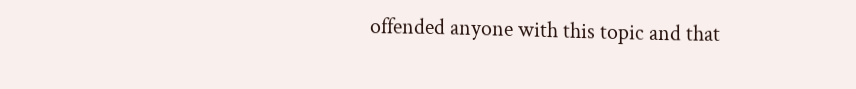offended anyone with this topic and that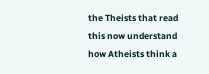the Theists that read this now understand how Atheists think a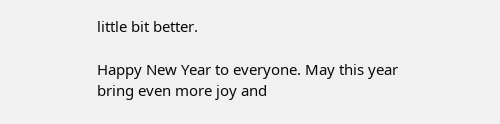little bit better.

Happy New Year to everyone. May this year bring even more joy and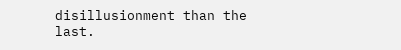disillusionment than the last.